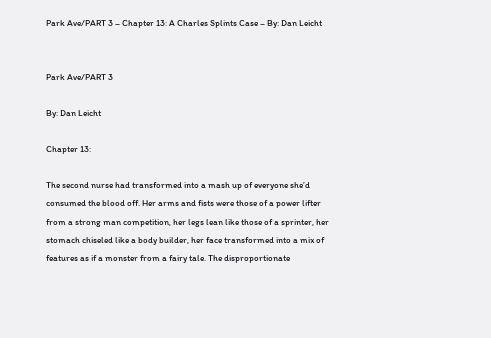Park Ave/PART 3 – Chapter 13: A Charles Splints Case – By: Dan Leicht


Park Ave/PART 3

By: Dan Leicht

Chapter 13:

The second nurse had transformed into a mash up of everyone she’d consumed the blood off. Her arms and fists were those of a power lifter from a strong man competition, her legs lean like those of a sprinter, her stomach chiseled like a body builder, her face transformed into a mix of features as if a monster from a fairy tale. The disproportionate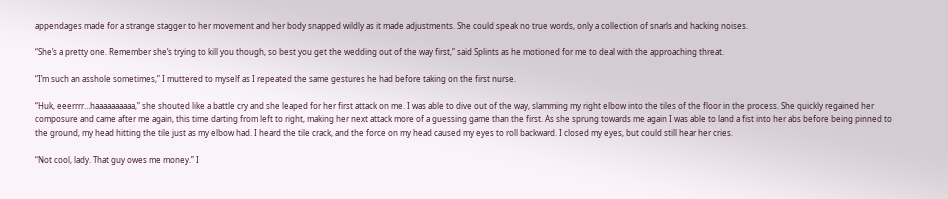appendages made for a strange stagger to her movement and her body snapped wildly as it made adjustments. She could speak no true words, only a collection of snarls and hacking noises.

“She’s a pretty one. Remember she’s trying to kill you though, so best you get the wedding out of the way first,” said Splints as he motioned for me to deal with the approaching threat.

“I’m such an asshole sometimes,” I muttered to myself as I repeated the same gestures he had before taking on the first nurse.

“Huk, eeerrrr…haaaaaaaaaa,” she shouted like a battle cry and she leaped for her first attack on me. I was able to dive out of the way, slamming my right elbow into the tiles of the floor in the process. She quickly regained her composure and came after me again, this time darting from left to right, making her next attack more of a guessing game than the first. As she sprung towards me again I was able to land a fist into her abs before being pinned to the ground, my head hitting the tile just as my elbow had. I heard the tile crack, and the force on my head caused my eyes to roll backward. I closed my eyes, but could still hear her cries.

“Not cool, lady. That guy owes me money.” I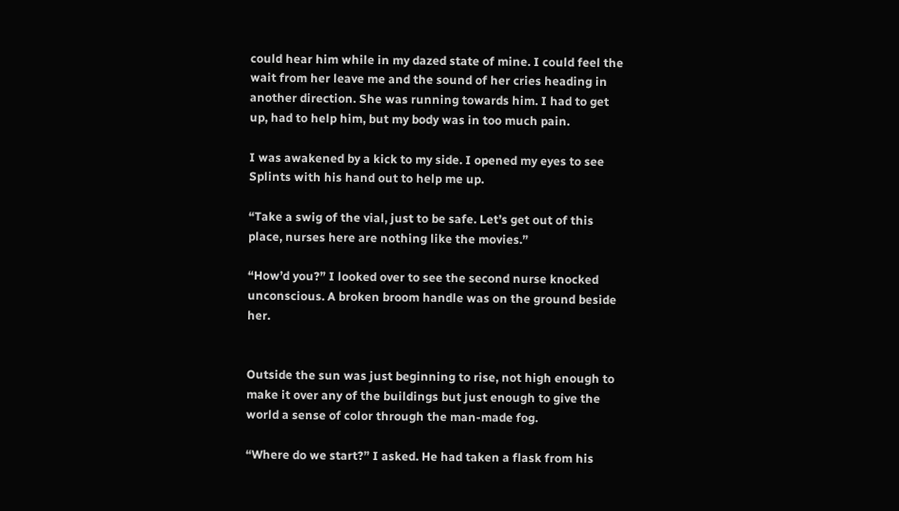could hear him while in my dazed state of mine. I could feel the wait from her leave me and the sound of her cries heading in another direction. She was running towards him. I had to get up, had to help him, but my body was in too much pain.

I was awakened by a kick to my side. I opened my eyes to see Splints with his hand out to help me up.

“Take a swig of the vial, just to be safe. Let’s get out of this place, nurses here are nothing like the movies.”

“How’d you?” I looked over to see the second nurse knocked unconscious. A broken broom handle was on the ground beside her.


Outside the sun was just beginning to rise, not high enough to make it over any of the buildings but just enough to give the world a sense of color through the man-made fog.

“Where do we start?” I asked. He had taken a flask from his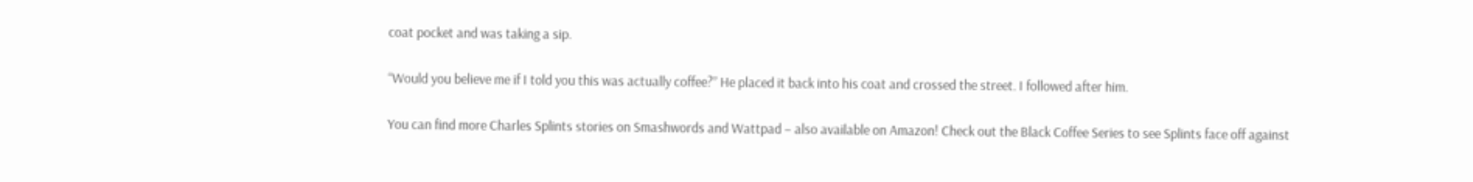coat pocket and was taking a sip.

“Would you believe me if I told you this was actually coffee?” He placed it back into his coat and crossed the street. I followed after him.

You can find more Charles Splints stories on Smashwords and Wattpad – also available on Amazon! Check out the Black Coffee Series to see Splints face off against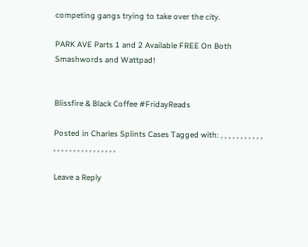competing gangs trying to take over the city.

PARK AVE Parts 1 and 2 Available FREE On Both Smashwords and Wattpad!


Blissfire & Black Coffee #FridayReads

Posted in Charles Splints Cases Tagged with: , , , , , , , , , , , , , , , , , , , , , , , , , , ,

Leave a Reply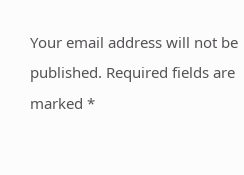Your email address will not be published. Required fields are marked *